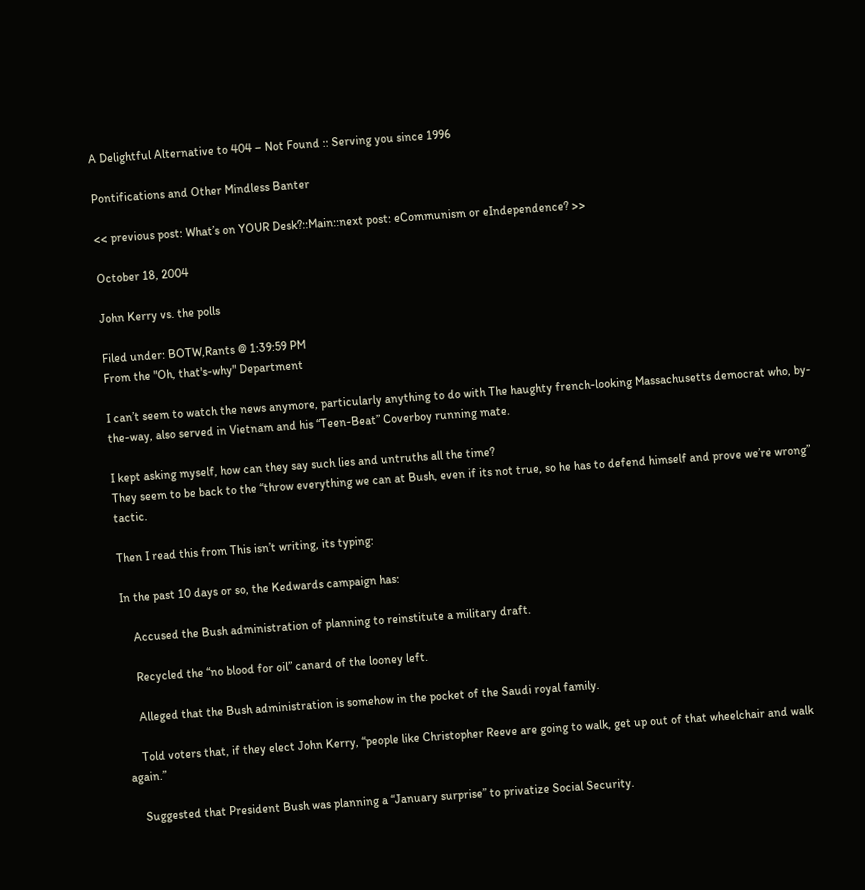A Delightful Alternative to 404 – Not Found :: Serving you since 1996

Pontifications and Other Mindless Banter

<< previous post: What’s on YOUR Desk?::Main::next post: eCommunism or eIndependence? >>

October 18, 2004

John Kerry vs. the polls

Filed under: BOTW,Rants @ 1:39:59 PM
From the "Oh, that's-why" Department

I can’t seem to watch the news anymore, particularly anything to do with The haughty french-looking Massachusetts democrat who, by-the-way, also served in Vietnam and his “Teen-Beat” Coverboy running mate.

I kept asking myself, how can they say such lies and untruths all the time?
They seem to be back to the “throw everything we can at Bush, even if its not true, so he has to defend himself and prove we’re wrong” tactic.

Then I read this from This isn’t writing, its typing:

In the past 10 days or so, the Kedwards campaign has:

    Accused the Bush administration of planning to reinstitute a military draft.

    Recycled the “no blood for oil” canard of the looney left.

    Alleged that the Bush administration is somehow in the pocket of the Saudi royal family.

    Told voters that, if they elect John Kerry, “people like Christopher Reeve are going to walk, get up out of that wheelchair and walk again.”

    Suggested that President Bush was planning a “January surprise” to privatize Social Security.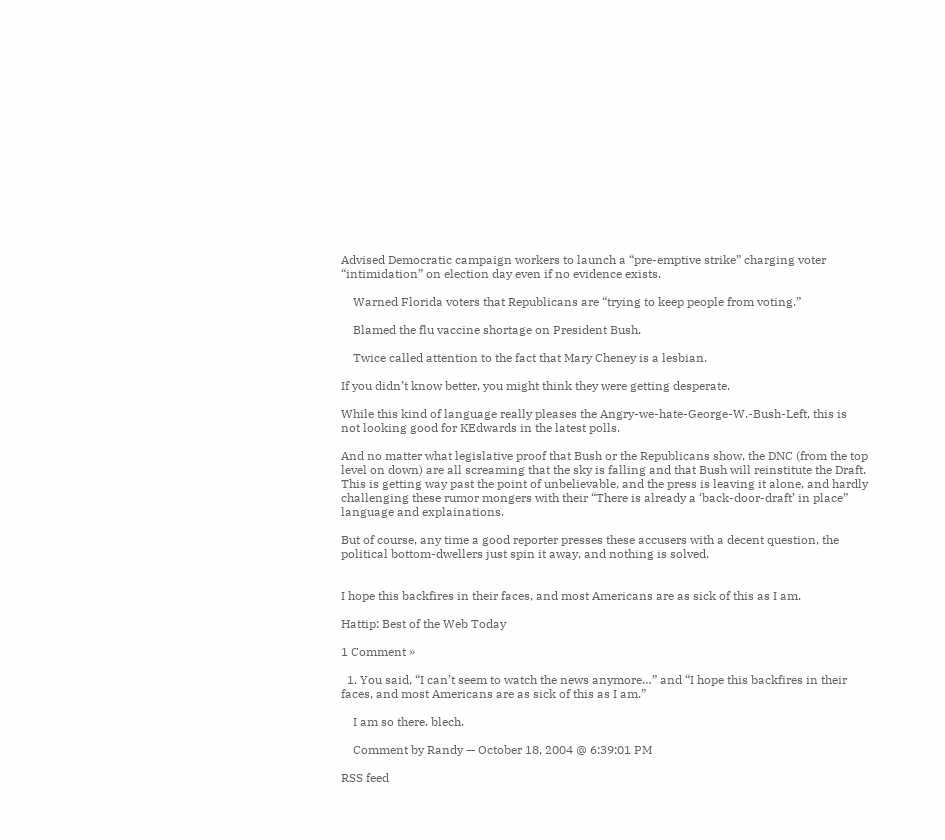Advised Democratic campaign workers to launch a “pre-emptive strike” charging voter “intimidation” on election day even if no evidence exists.

    Warned Florida voters that Republicans are “trying to keep people from voting.”

    Blamed the flu vaccine shortage on President Bush.

    Twice called attention to the fact that Mary Cheney is a lesbian.

If you didn’t know better, you might think they were getting desperate.

While this kind of language really pleases the Angry-we-hate-George-W.-Bush-Left, this is not looking good for KEdwards in the latest polls.

And no matter what legislative proof that Bush or the Republicans show, the DNC (from the top level on down) are all screaming that the sky is falling and that Bush will reinstitute the Draft.
This is getting way past the point of unbelievable, and the press is leaving it alone, and hardly challenging these rumor mongers with their “There is already a ‘back-door-draft’ in place” language and explainations.

But of course, any time a good reporter presses these accusers with a decent question, the political bottom-dwellers just spin it away, and nothing is solved.


I hope this backfires in their faces, and most Americans are as sick of this as I am.

Hattip: Best of the Web Today

1 Comment »

  1. You said, “I can’t seem to watch the news anymore…” and “I hope this backfires in their faces, and most Americans are as sick of this as I am.”

    I am so there. blech.

    Comment by Randy — October 18, 2004 @ 6:39:01 PM

RSS feed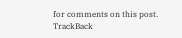for comments on this post. TrackBack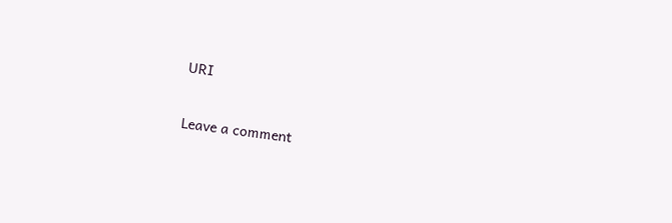URI

Leave a comment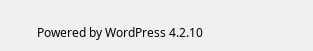Powered by WordPress 4.2.10